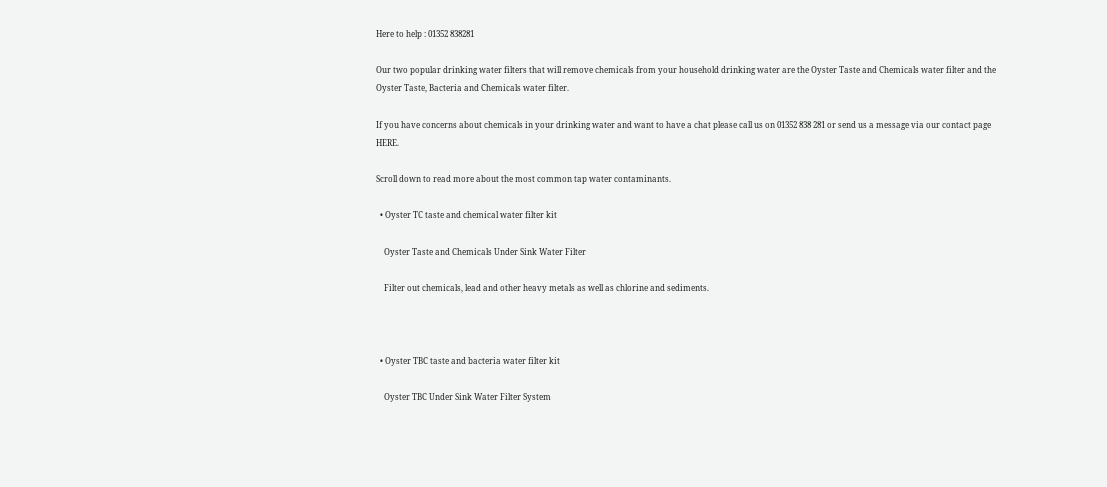Here to help : 01352 838281

Our two popular drinking water filters that will remove chemicals from your household drinking water are the Oyster Taste and Chemicals water filter and the Oyster Taste, Bacteria and Chemicals water filter.

If you have concerns about chemicals in your drinking water and want to have a chat please call us on 01352 838 281 or send us a message via our contact page HERE.

Scroll down to read more about the most common tap water contaminants.

  • Oyster TC taste and chemical water filter kit

    Oyster Taste and Chemicals Under Sink Water Filter

    Filter out chemicals, lead and other heavy metals as well as chlorine and sediments.



  • Oyster TBC taste and bacteria water filter kit

    Oyster TBC Under Sink Water Filter System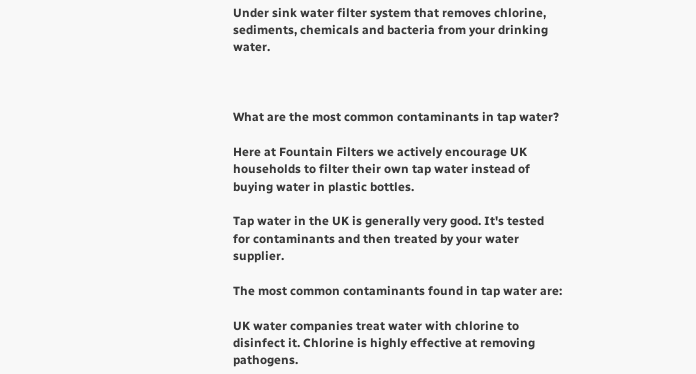Under sink water filter system that removes chlorine, sediments, chemicals and bacteria from your drinking water.



What are the most common contaminants in tap water?

Here at Fountain Filters we actively encourage UK households to filter their own tap water instead of buying water in plastic bottles.

Tap water in the UK is generally very good. It's tested for contaminants and then treated by your water supplier.

The most common contaminants found in tap water are:

UK water companies treat water with chlorine to disinfect it. Chlorine is highly effective at removing pathogens.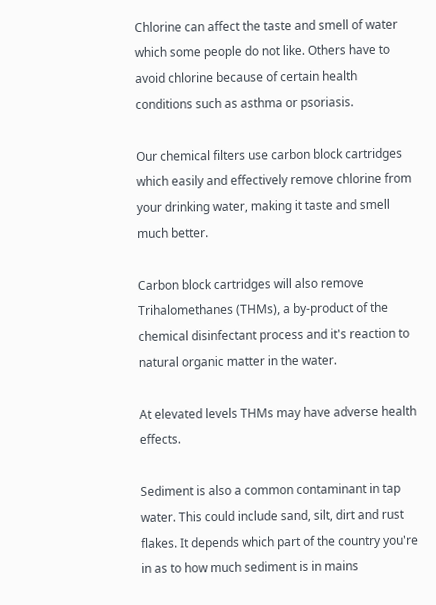Chlorine can affect the taste and smell of water which some people do not like. Others have to avoid chlorine because of certain health conditions such as asthma or psoriasis.

Our chemical filters use carbon block cartridges which easily and effectively remove chlorine from your drinking water, making it taste and smell much better.

Carbon block cartridges will also remove Trihalomethanes (THMs), a by-product of the chemical disinfectant process and it's reaction to natural organic matter in the water.

At elevated levels THMs may have adverse health effects.

Sediment is also a common contaminant in tap water. This could include sand, silt, dirt and rust flakes. It depends which part of the country you're in as to how much sediment is in mains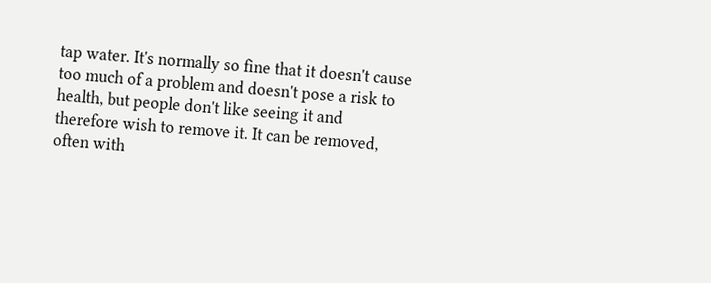tap water. It's normally so fine that it doesn't cause too much of a problem and doesn't pose a risk to health, but people don't like seeing it and therefore wish to remove it. It can be removed, often with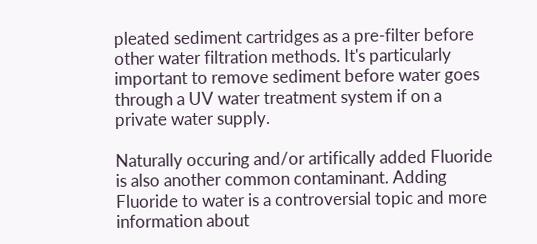pleated sediment cartridges as a pre-filter before other water filtration methods. It's particularly important to remove sediment before water goes through a UV water treatment system if on a private water supply.

Naturally occuring and/or artifically added Fluoride is also another common contaminant. Adding Fluoride to water is a controversial topic and more information about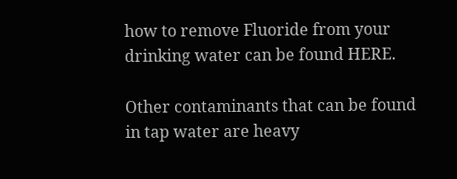how to remove Fluoride from your drinking water can be found HERE.

Other contaminants that can be found in tap water are heavy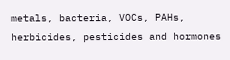metals, bacteria, VOCs, PAHs, herbicides, pesticides and hormones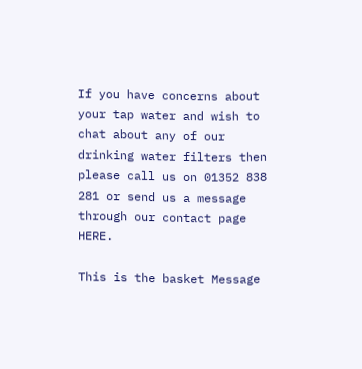If you have concerns about your tap water and wish to chat about any of our drinking water filters then please call us on 01352 838 281 or send us a message through our contact page HERE.

This is the basket Message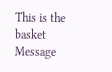This is the basket Message